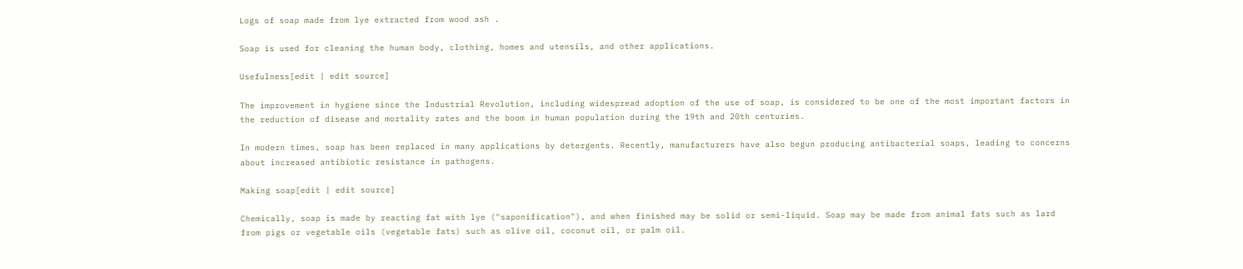Logs of soap made from lye extracted from wood ash .

Soap is used for cleaning the human body, clothing, homes and utensils, and other applications.

Usefulness[edit | edit source]

The improvement in hygiene since the Industrial Revolution, including widespread adoption of the use of soap, is considered to be one of the most important factors in the reduction of disease and mortality rates and the boom in human population during the 19th and 20th centuries.

In modern times, soap has been replaced in many applications by detergents. Recently, manufacturers have also begun producing antibacterial soaps, leading to concerns about increased antibiotic resistance in pathogens.

Making soap[edit | edit source]

Chemically, soap is made by reacting fat with lye ("saponification"), and when finished may be solid or semi-liquid. Soap may be made from animal fats such as lard from pigs or vegetable oils (vegetable fats) such as olive oil, coconut oil, or palm oil.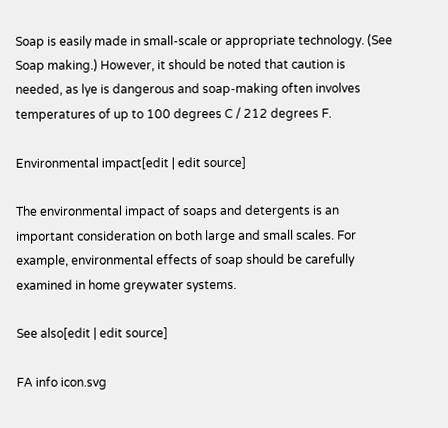Soap is easily made in small-scale or appropriate technology. (See Soap making.) However, it should be noted that caution is needed, as lye is dangerous and soap-making often involves temperatures of up to 100 degrees C / 212 degrees F.

Environmental impact[edit | edit source]

The environmental impact of soaps and detergents is an important consideration on both large and small scales. For example, environmental effects of soap should be carefully examined in home greywater systems.

See also[edit | edit source]

FA info icon.svg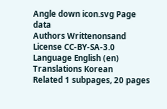Angle down icon.svg Page data
Authors Writtenonsand
License CC-BY-SA-3.0
Language English (en)
Translations Korean
Related 1 subpages, 20 pages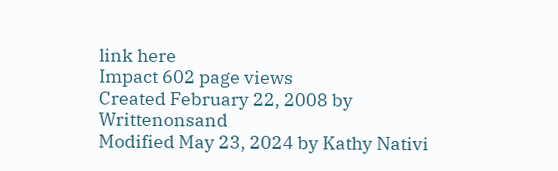link here
Impact 602 page views
Created February 22, 2008 by Writtenonsand
Modified May 23, 2024 by Kathy Nativi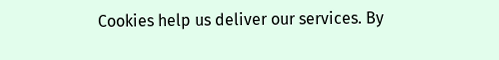Cookies help us deliver our services. By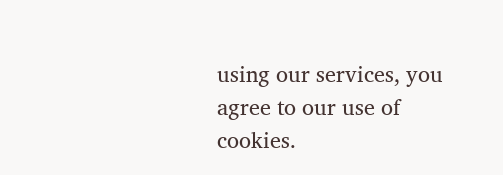using our services, you agree to our use of cookies.